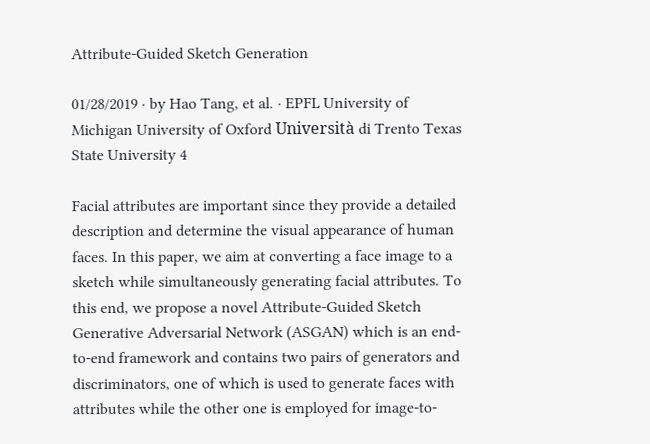Attribute-Guided Sketch Generation

01/28/2019 ∙ by Hao Tang, et al. ∙ EPFL University of Michigan University of Oxford Università di Trento Texas State University 4

Facial attributes are important since they provide a detailed description and determine the visual appearance of human faces. In this paper, we aim at converting a face image to a sketch while simultaneously generating facial attributes. To this end, we propose a novel Attribute-Guided Sketch Generative Adversarial Network (ASGAN) which is an end-to-end framework and contains two pairs of generators and discriminators, one of which is used to generate faces with attributes while the other one is employed for image-to-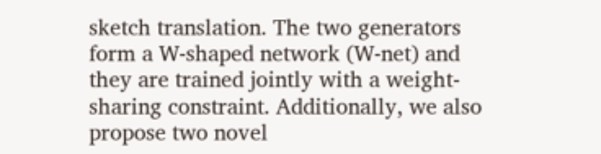sketch translation. The two generators form a W-shaped network (W-net) and they are trained jointly with a weight-sharing constraint. Additionally, we also propose two novel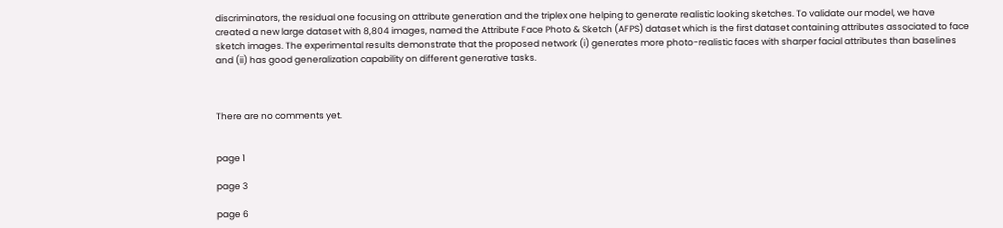discriminators, the residual one focusing on attribute generation and the triplex one helping to generate realistic looking sketches. To validate our model, we have created a new large dataset with 8,804 images, named the Attribute Face Photo & Sketch (AFPS) dataset which is the first dataset containing attributes associated to face sketch images. The experimental results demonstrate that the proposed network (i) generates more photo-realistic faces with sharper facial attributes than baselines and (ii) has good generalization capability on different generative tasks.



There are no comments yet.


page 1

page 3

page 6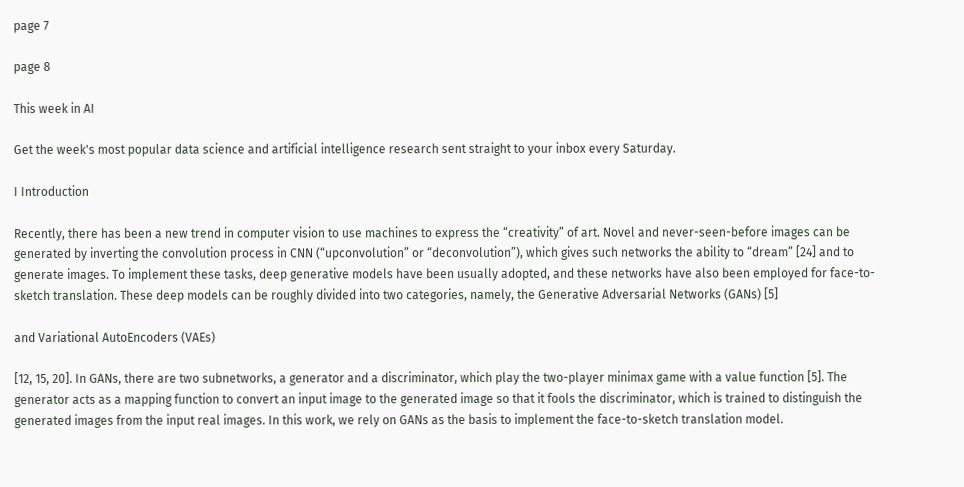page 7

page 8

This week in AI

Get the week's most popular data science and artificial intelligence research sent straight to your inbox every Saturday.

I Introduction

Recently, there has been a new trend in computer vision to use machines to express the “creativity” of art. Novel and never-seen-before images can be generated by inverting the convolution process in CNN (“upconvolution” or “deconvolution”), which gives such networks the ability to “dream” [24] and to generate images. To implement these tasks, deep generative models have been usually adopted, and these networks have also been employed for face-to-sketch translation. These deep models can be roughly divided into two categories, namely, the Generative Adversarial Networks (GANs) [5]

and Variational AutoEncoders (VAEs)

[12, 15, 20]. In GANs, there are two subnetworks, a generator and a discriminator, which play the two-player minimax game with a value function [5]. The generator acts as a mapping function to convert an input image to the generated image so that it fools the discriminator, which is trained to distinguish the generated images from the input real images. In this work, we rely on GANs as the basis to implement the face-to-sketch translation model.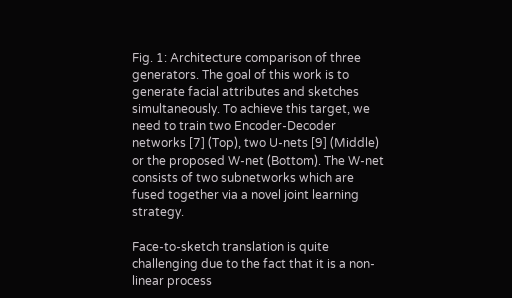Fig. 1: Architecture comparison of three generators. The goal of this work is to generate facial attributes and sketches simultaneously. To achieve this target, we need to train two Encoder-Decoder networks [7] (Top), two U-nets [9] (Middle) or the proposed W-net (Bottom). The W-net consists of two subnetworks which are fused together via a novel joint learning strategy.

Face-to-sketch translation is quite challenging due to the fact that it is a non-linear process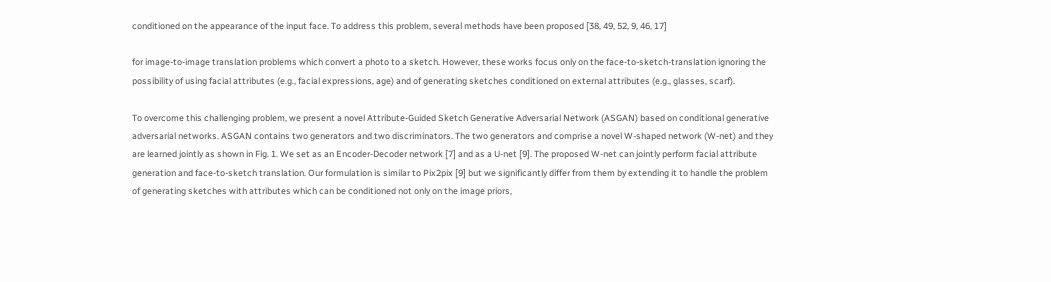conditioned on the appearance of the input face. To address this problem, several methods have been proposed [38, 49, 52, 9, 46, 17]

for image-to-image translation problems which convert a photo to a sketch. However, these works focus only on the face-to-sketch-translation ignoring the possibility of using facial attributes (e.g., facial expressions, age) and of generating sketches conditioned on external attributes (e.g., glasses, scarf).

To overcome this challenging problem, we present a novel Attribute-Guided Sketch Generative Adversarial Network (ASGAN) based on conditional generative adversarial networks. ASGAN contains two generators and two discriminators. The two generators and comprise a novel W-shaped network (W-net) and they are learned jointly as shown in Fig. 1. We set as an Encoder-Decoder network [7] and as a U-net [9]. The proposed W-net can jointly perform facial attribute generation and face-to-sketch translation. Our formulation is similar to Pix2pix [9] but we significantly differ from them by extending it to handle the problem of generating sketches with attributes which can be conditioned not only on the image priors,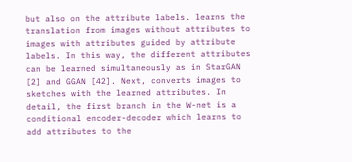but also on the attribute labels. learns the translation from images without attributes to images with attributes guided by attribute labels. In this way, the different attributes can be learned simultaneously as in StarGAN [2] and GGAN [42]. Next, converts images to sketches with the learned attributes. In detail, the first branch in the W-net is a conditional encoder-decoder which learns to add attributes to the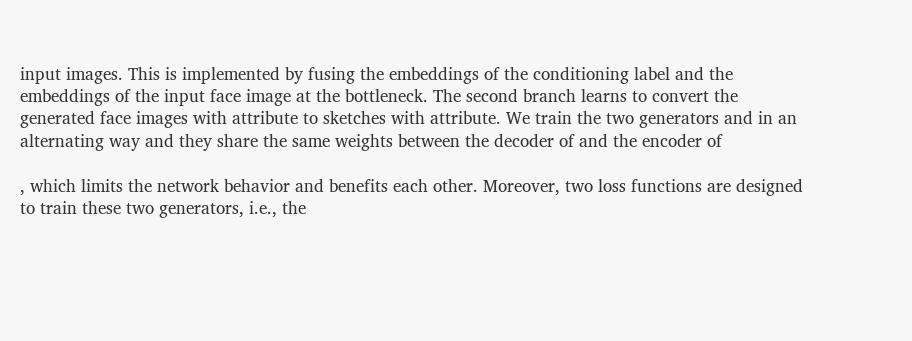input images. This is implemented by fusing the embeddings of the conditioning label and the embeddings of the input face image at the bottleneck. The second branch learns to convert the generated face images with attribute to sketches with attribute. We train the two generators and in an alternating way and they share the same weights between the decoder of and the encoder of

, which limits the network behavior and benefits each other. Moreover, two loss functions are designed to train these two generators, i.e., the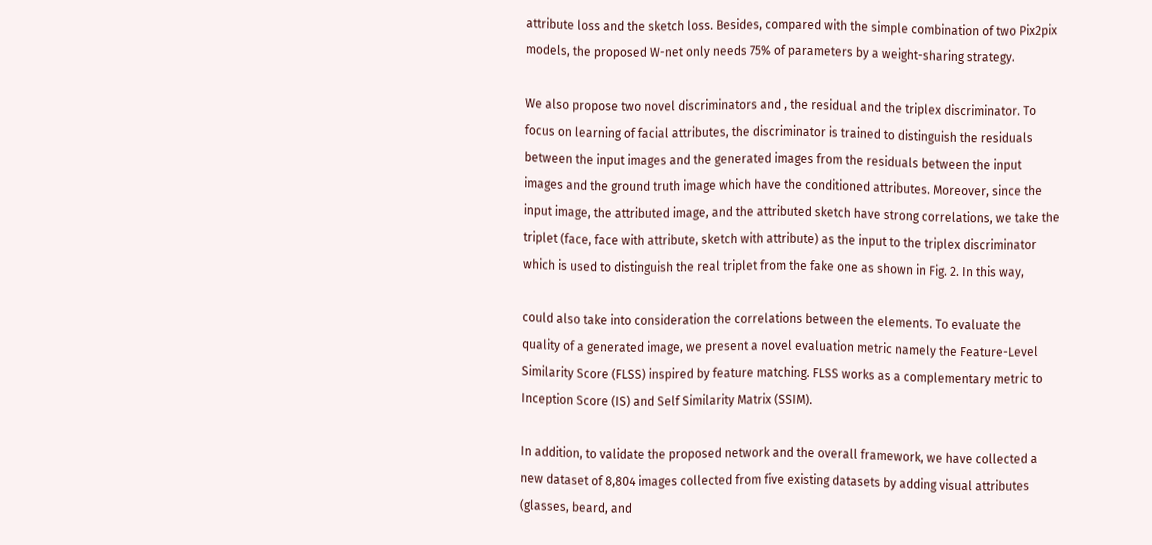attribute loss and the sketch loss. Besides, compared with the simple combination of two Pix2pix models, the proposed W-net only needs 75% of parameters by a weight-sharing strategy.

We also propose two novel discriminators and , the residual and the triplex discriminator. To focus on learning of facial attributes, the discriminator is trained to distinguish the residuals between the input images and the generated images from the residuals between the input images and the ground truth image which have the conditioned attributes. Moreover, since the input image, the attributed image, and the attributed sketch have strong correlations, we take the triplet (face, face with attribute, sketch with attribute) as the input to the triplex discriminator which is used to distinguish the real triplet from the fake one as shown in Fig. 2. In this way,

could also take into consideration the correlations between the elements. To evaluate the quality of a generated image, we present a novel evaluation metric namely the Feature-Level Similarity Score (FLSS) inspired by feature matching. FLSS works as a complementary metric to Inception Score (IS) and Self Similarity Matrix (SSIM).

In addition, to validate the proposed network and the overall framework, we have collected a new dataset of 8,804 images collected from five existing datasets by adding visual attributes (glasses, beard, and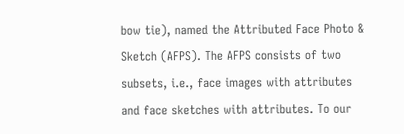bow tie), named the Attributed Face Photo & Sketch (AFPS). The AFPS consists of two subsets, i.e., face images with attributes and face sketches with attributes. To our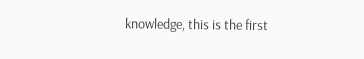knowledge, this is the first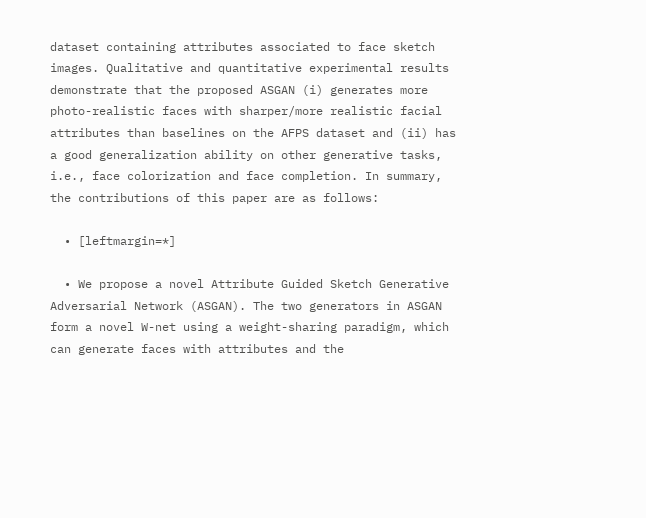dataset containing attributes associated to face sketch images. Qualitative and quantitative experimental results demonstrate that the proposed ASGAN (i) generates more photo-realistic faces with sharper/more realistic facial attributes than baselines on the AFPS dataset and (ii) has a good generalization ability on other generative tasks, i.e., face colorization and face completion. In summary, the contributions of this paper are as follows:

  • [leftmargin=*]

  • We propose a novel Attribute Guided Sketch Generative Adversarial Network (ASGAN). The two generators in ASGAN form a novel W-net using a weight-sharing paradigm, which can generate faces with attributes and the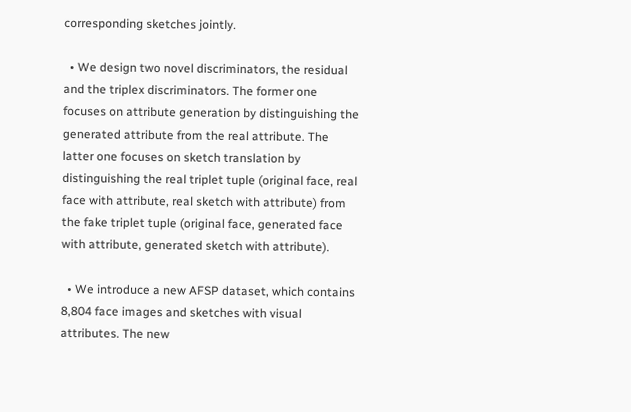corresponding sketches jointly.

  • We design two novel discriminators, the residual and the triplex discriminators. The former one focuses on attribute generation by distinguishing the generated attribute from the real attribute. The latter one focuses on sketch translation by distinguishing the real triplet tuple (original face, real face with attribute, real sketch with attribute) from the fake triplet tuple (original face, generated face with attribute, generated sketch with attribute).

  • We introduce a new AFSP dataset, which contains 8,804 face images and sketches with visual attributes. The new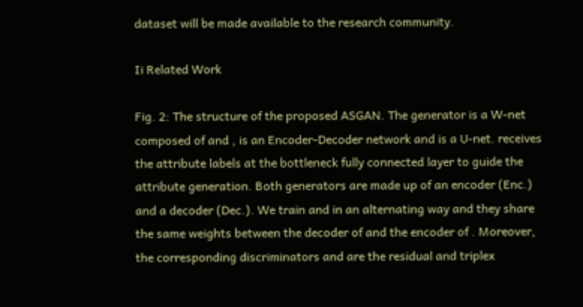dataset will be made available to the research community.

Ii Related Work

Fig. 2: The structure of the proposed ASGAN. The generator is a W-net composed of and , is an Encoder-Decoder network and is a U-net. receives the attribute labels at the bottleneck fully connected layer to guide the attribute generation. Both generators are made up of an encoder (Enc.) and a decoder (Dec.). We train and in an alternating way and they share the same weights between the decoder of and the encoder of . Moreover, the corresponding discriminators and are the residual and triplex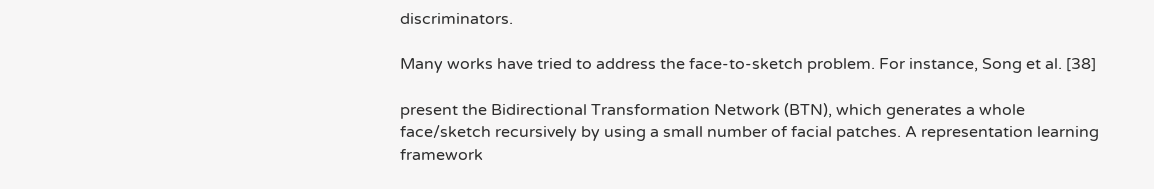discriminators.

Many works have tried to address the face-to-sketch problem. For instance, Song et al. [38]

present the Bidirectional Transformation Network (BTN), which generates a whole face/sketch recursively by using a small number of facial patches. A representation learning framework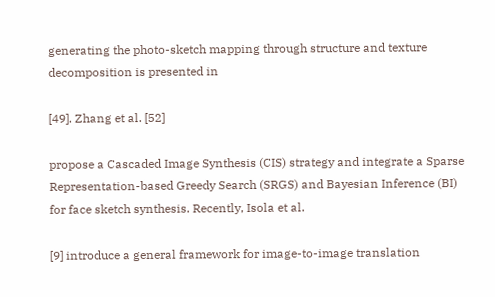generating the photo-sketch mapping through structure and texture decomposition is presented in

[49]. Zhang et al. [52]

propose a Cascaded Image Synthesis (CIS) strategy and integrate a Sparse Representation-based Greedy Search (SRGS) and Bayesian Inference (BI) for face sketch synthesis. Recently, Isola et al.

[9] introduce a general framework for image-to-image translation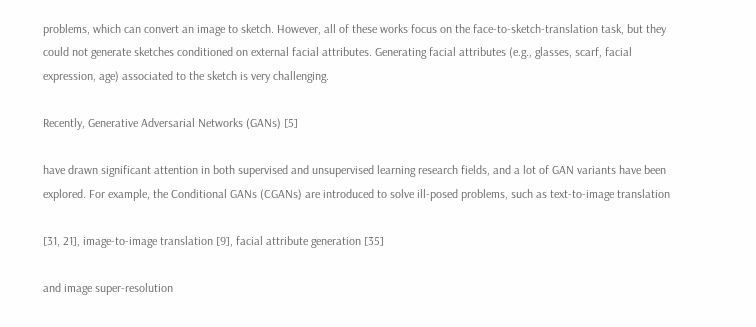problems, which can convert an image to sketch. However, all of these works focus on the face-to-sketch-translation task, but they could not generate sketches conditioned on external facial attributes. Generating facial attributes (e.g., glasses, scarf, facial expression, age) associated to the sketch is very challenging.

Recently, Generative Adversarial Networks (GANs) [5]

have drawn significant attention in both supervised and unsupervised learning research fields, and a lot of GAN variants have been explored. For example, the Conditional GANs (CGANs) are introduced to solve ill-posed problems, such as text-to-image translation

[31, 21], image-to-image translation [9], facial attribute generation [35]

and image super-resolution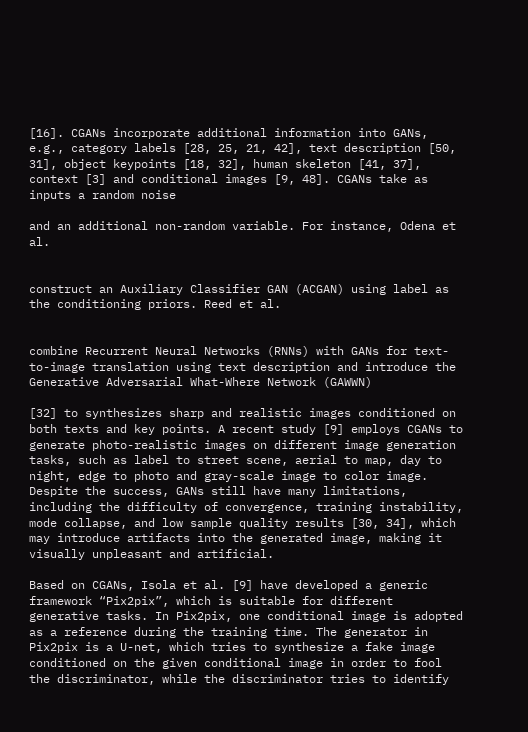[16]. CGANs incorporate additional information into GANs, e.g., category labels [28, 25, 21, 42], text description [50, 31], object keypoints [18, 32], human skeleton [41, 37], context [3] and conditional images [9, 48]. CGANs take as inputs a random noise

and an additional non-random variable. For instance, Odena et al.


construct an Auxiliary Classifier GAN (ACGAN) using label as the conditioning priors. Reed et al.


combine Recurrent Neural Networks (RNNs) with GANs for text-to-image translation using text description and introduce the Generative Adversarial What-Where Network (GAWWN)

[32] to synthesizes sharp and realistic images conditioned on both texts and key points. A recent study [9] employs CGANs to generate photo-realistic images on different image generation tasks, such as label to street scene, aerial to map, day to night, edge to photo and gray-scale image to color image. Despite the success, GANs still have many limitations, including the difficulty of convergence, training instability, mode collapse, and low sample quality results [30, 34], which may introduce artifacts into the generated image, making it visually unpleasant and artificial.

Based on CGANs, Isola et al. [9] have developed a generic framework “Pix2pix”, which is suitable for different generative tasks. In Pix2pix, one conditional image is adopted as a reference during the training time. The generator in Pix2pix is a U-net, which tries to synthesize a fake image conditioned on the given conditional image in order to fool the discriminator, while the discriminator tries to identify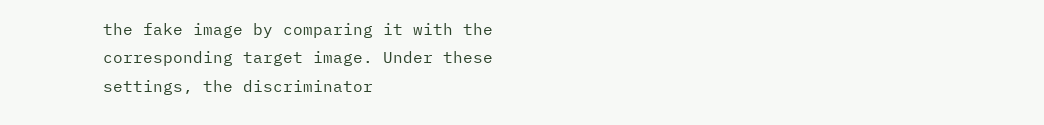the fake image by comparing it with the corresponding target image. Under these settings, the discriminator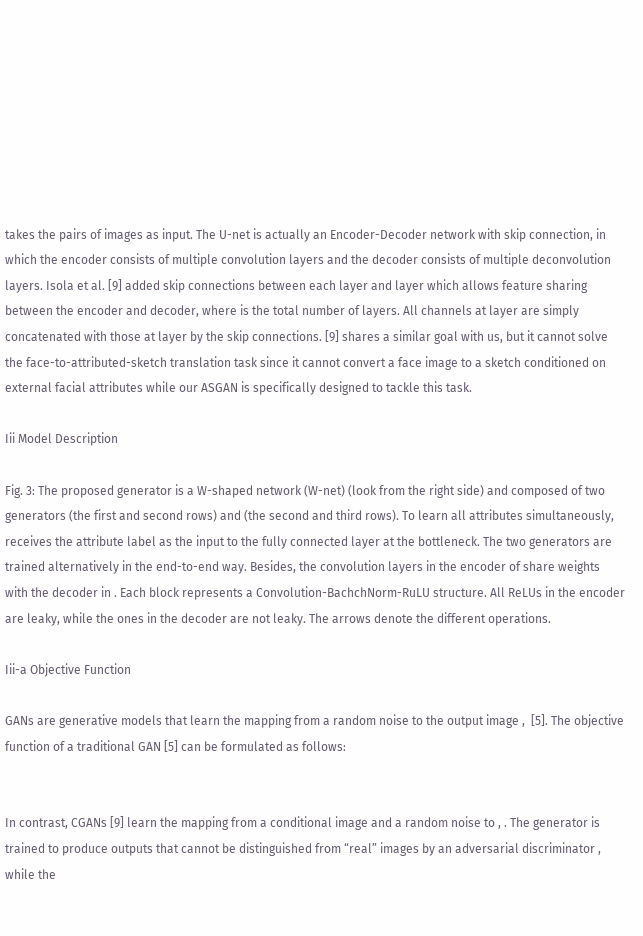takes the pairs of images as input. The U-net is actually an Encoder-Decoder network with skip connection, in which the encoder consists of multiple convolution layers and the decoder consists of multiple deconvolution layers. Isola et al. [9] added skip connections between each layer and layer which allows feature sharing between the encoder and decoder, where is the total number of layers. All channels at layer are simply concatenated with those at layer by the skip connections. [9] shares a similar goal with us, but it cannot solve the face-to-attributed-sketch translation task since it cannot convert a face image to a sketch conditioned on external facial attributes while our ASGAN is specifically designed to tackle this task.

Iii Model Description

Fig. 3: The proposed generator is a W-shaped network (W-net) (look from the right side) and composed of two generators (the first and second rows) and (the second and third rows). To learn all attributes simultaneously, receives the attribute label as the input to the fully connected layer at the bottleneck. The two generators are trained alternatively in the end-to-end way. Besides, the convolution layers in the encoder of share weights with the decoder in . Each block represents a Convolution-BachchNorm-RuLU structure. All ReLUs in the encoder are leaky, while the ones in the decoder are not leaky. The arrows denote the different operations.

Iii-a Objective Function

GANs are generative models that learn the mapping from a random noise to the output image ,  [5]. The objective function of a traditional GAN [5] can be formulated as follows:


In contrast, CGANs [9] learn the mapping from a conditional image and a random noise to , . The generator is trained to produce outputs that cannot be distinguished from “real” images by an adversarial discriminator , while the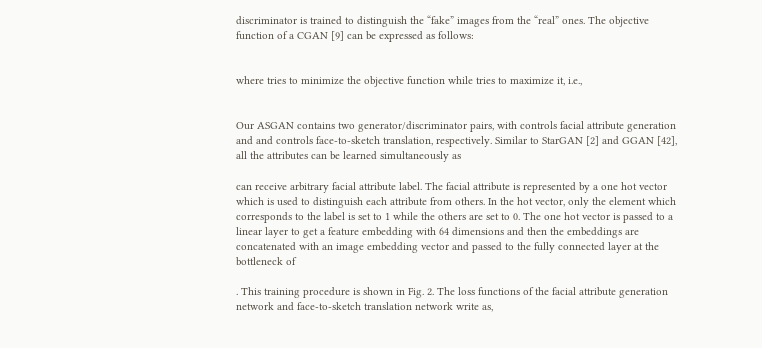discriminator is trained to distinguish the “fake” images from the “real” ones. The objective function of a CGAN [9] can be expressed as follows:


where tries to minimize the objective function while tries to maximize it, i.e.,


Our ASGAN contains two generator/discriminator pairs, with controls facial attribute generation and and controls face-to-sketch translation, respectively. Similar to StarGAN [2] and GGAN [42], all the attributes can be learned simultaneously as

can receive arbitrary facial attribute label. The facial attribute is represented by a one hot vector which is used to distinguish each attribute from others. In the hot vector, only the element which corresponds to the label is set to 1 while the others are set to 0. The one hot vector is passed to a linear layer to get a feature embedding with 64 dimensions and then the embeddings are concatenated with an image embedding vector and passed to the fully connected layer at the bottleneck of

. This training procedure is shown in Fig. 2. The loss functions of the facial attribute generation network and face-to-sketch translation network write as,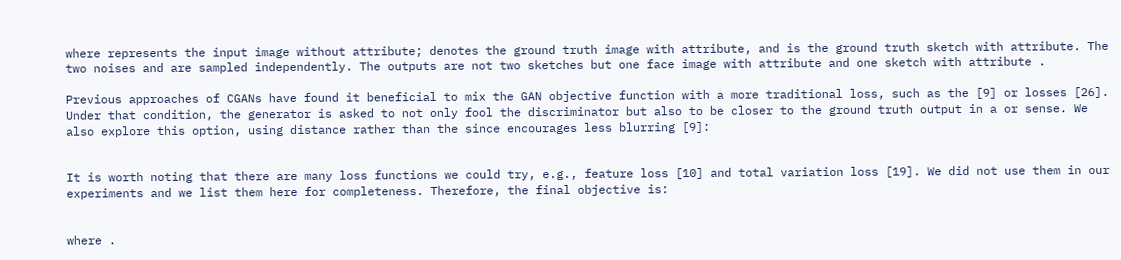where represents the input image without attribute; denotes the ground truth image with attribute, and is the ground truth sketch with attribute. The two noises and are sampled independently. The outputs are not two sketches but one face image with attribute and one sketch with attribute .

Previous approaches of CGANs have found it beneficial to mix the GAN objective function with a more traditional loss, such as the [9] or losses [26]. Under that condition, the generator is asked to not only fool the discriminator but also to be closer to the ground truth output in a or sense. We also explore this option, using distance rather than the since encourages less blurring [9]:


It is worth noting that there are many loss functions we could try, e.g., feature loss [10] and total variation loss [19]. We did not use them in our experiments and we list them here for completeness. Therefore, the final objective is:


where .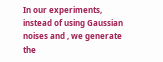In our experiments, instead of using Gaussian noises and , we generate the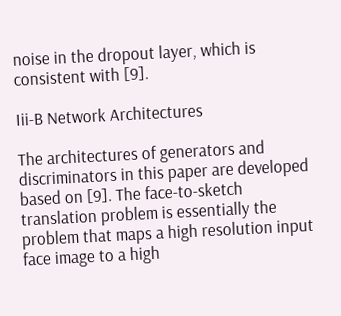noise in the dropout layer, which is consistent with [9].

Iii-B Network Architectures

The architectures of generators and discriminators in this paper are developed based on [9]. The face-to-sketch translation problem is essentially the problem that maps a high resolution input face image to a high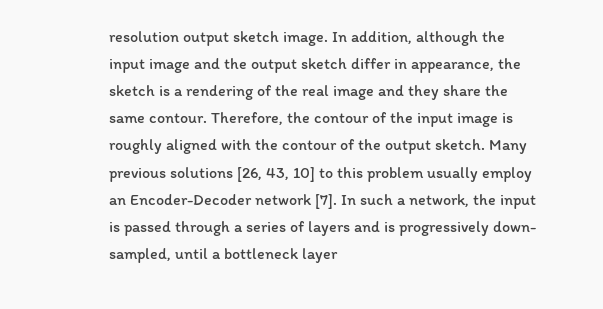resolution output sketch image. In addition, although the input image and the output sketch differ in appearance, the sketch is a rendering of the real image and they share the same contour. Therefore, the contour of the input image is roughly aligned with the contour of the output sketch. Many previous solutions [26, 43, 10] to this problem usually employ an Encoder-Decoder network [7]. In such a network, the input is passed through a series of layers and is progressively down-sampled, until a bottleneck layer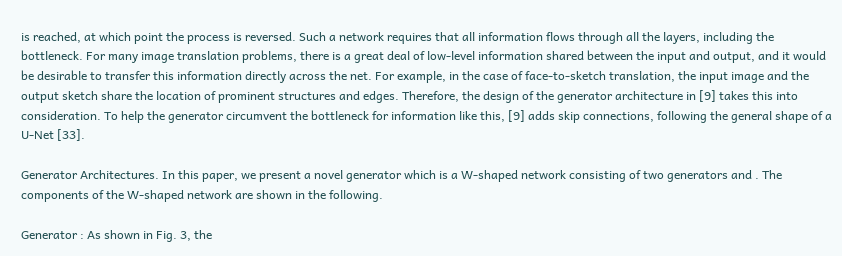is reached, at which point the process is reversed. Such a network requires that all information flows through all the layers, including the bottleneck. For many image translation problems, there is a great deal of low-level information shared between the input and output, and it would be desirable to transfer this information directly across the net. For example, in the case of face-to-sketch translation, the input image and the output sketch share the location of prominent structures and edges. Therefore, the design of the generator architecture in [9] takes this into consideration. To help the generator circumvent the bottleneck for information like this, [9] adds skip connections, following the general shape of a U-Net [33].

Generator Architectures. In this paper, we present a novel generator which is a W-shaped network consisting of two generators and . The components of the W-shaped network are shown in the following.

Generator : As shown in Fig. 3, the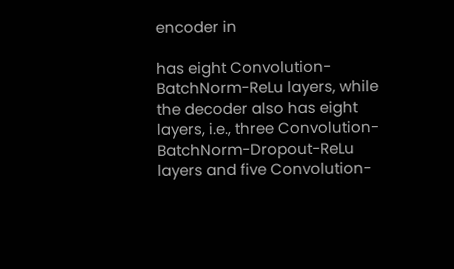encoder in

has eight Convolution-BatchNorm-ReLu layers, while the decoder also has eight layers, i.e., three Convolution-BatchNorm-Dropout-ReLu layers and five Convolution-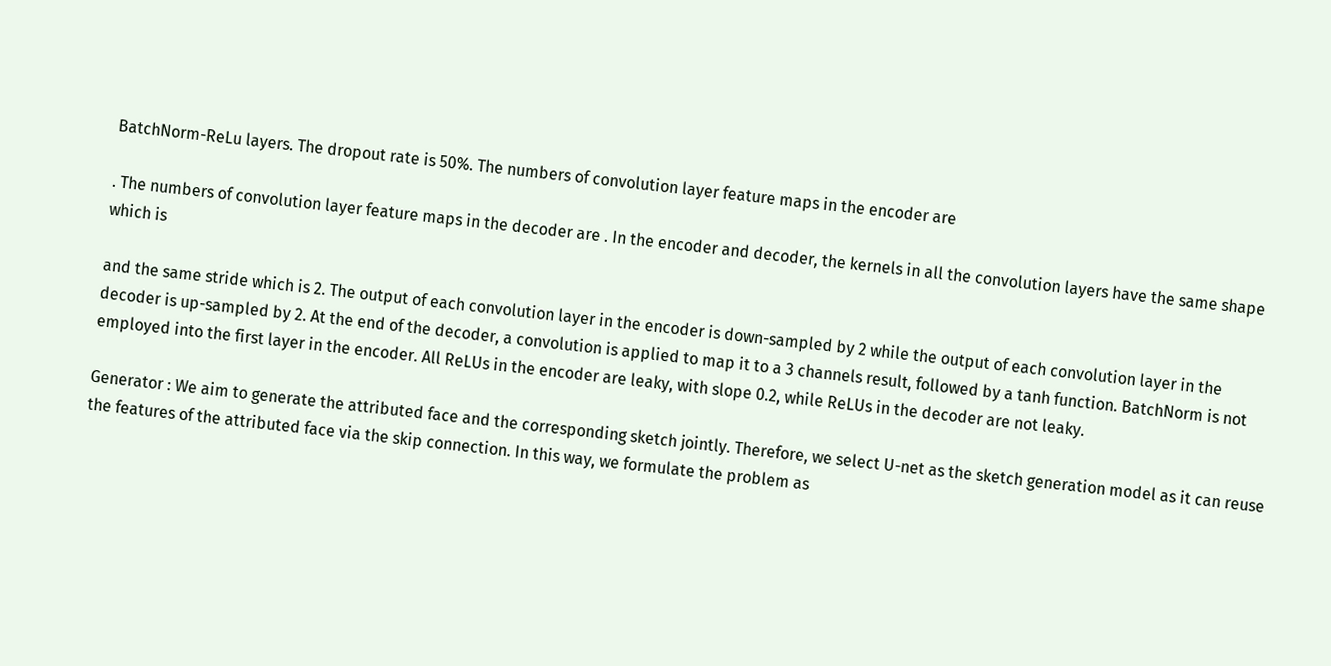BatchNorm-ReLu layers. The dropout rate is 50%. The numbers of convolution layer feature maps in the encoder are

. The numbers of convolution layer feature maps in the decoder are . In the encoder and decoder, the kernels in all the convolution layers have the same shape which is

and the same stride which is 2. The output of each convolution layer in the encoder is down-sampled by 2 while the output of each convolution layer in the decoder is up-sampled by 2. At the end of the decoder, a convolution is applied to map it to a 3 channels result, followed by a tanh function. BatchNorm is not employed into the first layer in the encoder. All ReLUs in the encoder are leaky, with slope 0.2, while ReLUs in the decoder are not leaky.

Generator : We aim to generate the attributed face and the corresponding sketch jointly. Therefore, we select U-net as the sketch generation model as it can reuse the features of the attributed face via the skip connection. In this way, we formulate the problem as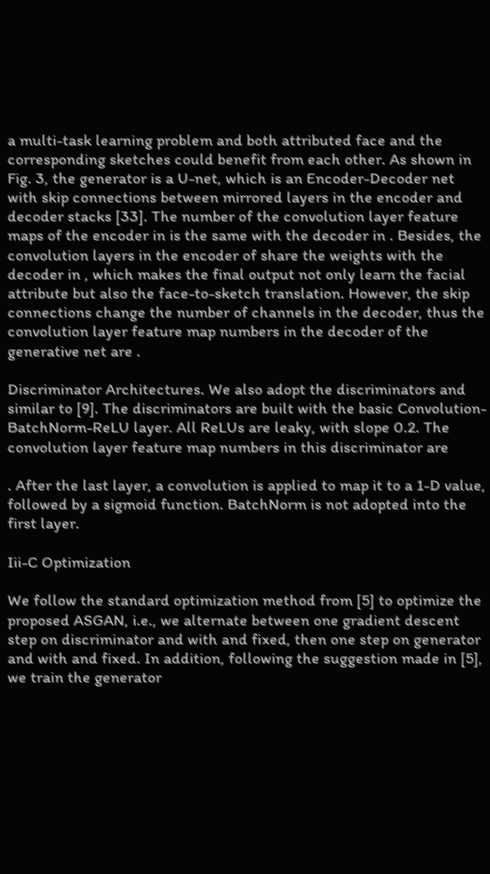a multi-task learning problem and both attributed face and the corresponding sketches could benefit from each other. As shown in Fig. 3, the generator is a U-net, which is an Encoder-Decoder net with skip connections between mirrored layers in the encoder and decoder stacks [33]. The number of the convolution layer feature maps of the encoder in is the same with the decoder in . Besides, the convolution layers in the encoder of share the weights with the decoder in , which makes the final output not only learn the facial attribute but also the face-to-sketch translation. However, the skip connections change the number of channels in the decoder, thus the convolution layer feature map numbers in the decoder of the generative net are .

Discriminator Architectures. We also adopt the discriminators and similar to [9]. The discriminators are built with the basic Convolution-BatchNorm-ReLU layer. All ReLUs are leaky, with slope 0.2. The convolution layer feature map numbers in this discriminator are

. After the last layer, a convolution is applied to map it to a 1-D value, followed by a sigmoid function. BatchNorm is not adopted into the first layer.

Iii-C Optimization

We follow the standard optimization method from [5] to optimize the proposed ASGAN, i.e., we alternate between one gradient descent step on discriminator and with and fixed, then one step on generator and with and fixed. In addition, following the suggestion made in [5], we train the generator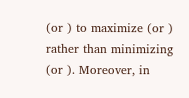(or ) to maximize (or ) rather than minimizing (or ). Moreover, in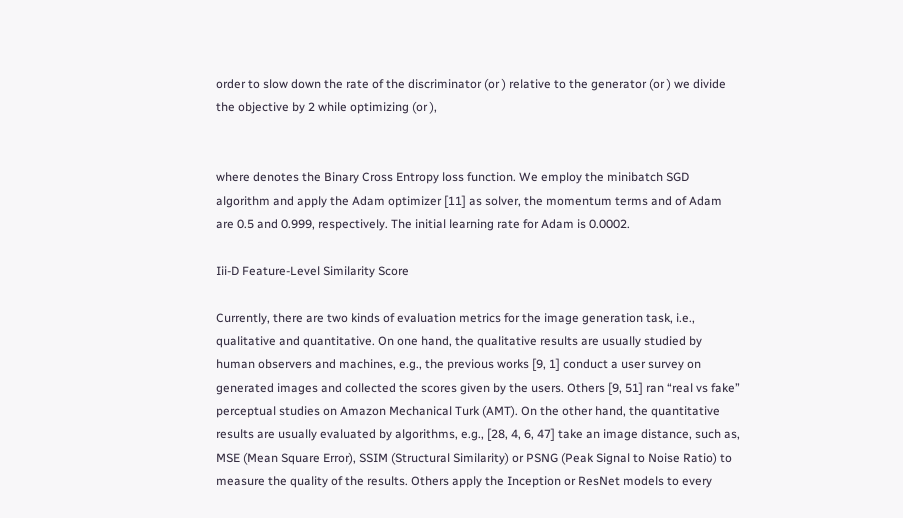order to slow down the rate of the discriminator (or ) relative to the generator (or ) we divide the objective by 2 while optimizing (or ),


where denotes the Binary Cross Entropy loss function. We employ the minibatch SGD algorithm and apply the Adam optimizer [11] as solver, the momentum terms and of Adam are 0.5 and 0.999, respectively. The initial learning rate for Adam is 0.0002.

Iii-D Feature-Level Similarity Score

Currently, there are two kinds of evaluation metrics for the image generation task, i.e., qualitative and quantitative. On one hand, the qualitative results are usually studied by human observers and machines, e.g., the previous works [9, 1] conduct a user survey on generated images and collected the scores given by the users. Others [9, 51] ran “real vs fake” perceptual studies on Amazon Mechanical Turk (AMT). On the other hand, the quantitative results are usually evaluated by algorithms, e.g., [28, 4, 6, 47] take an image distance, such as, MSE (Mean Square Error), SSIM (Structural Similarity) or PSNG (Peak Signal to Noise Ratio) to measure the quality of the results. Others apply the Inception or ResNet models to every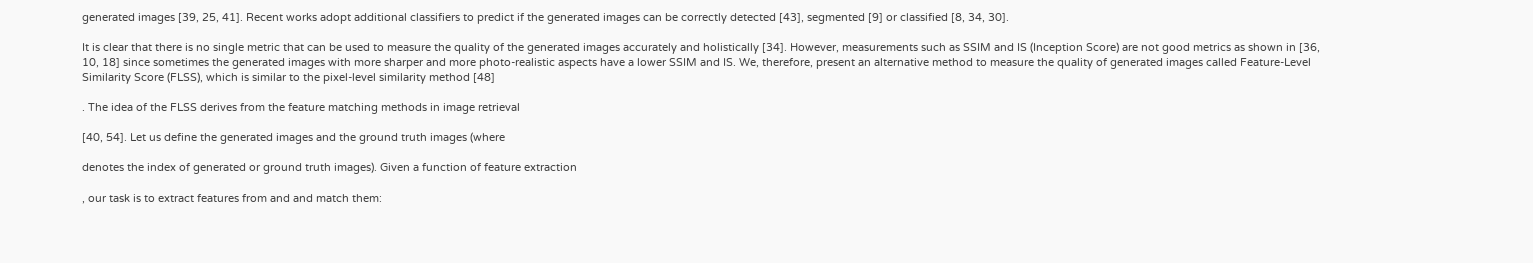generated images [39, 25, 41]. Recent works adopt additional classifiers to predict if the generated images can be correctly detected [43], segmented [9] or classified [8, 34, 30].

It is clear that there is no single metric that can be used to measure the quality of the generated images accurately and holistically [34]. However, measurements such as SSIM and IS (Inception Score) are not good metrics as shown in [36, 10, 18] since sometimes the generated images with more sharper and more photo-realistic aspects have a lower SSIM and IS. We, therefore, present an alternative method to measure the quality of generated images called Feature-Level Similarity Score (FLSS), which is similar to the pixel-level similarity method [48]

. The idea of the FLSS derives from the feature matching methods in image retrieval

[40, 54]. Let us define the generated images and the ground truth images (where

denotes the index of generated or ground truth images). Given a function of feature extraction

, our task is to extract features from and and match them: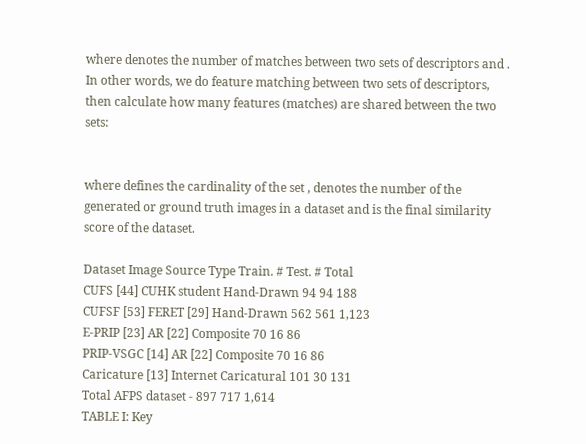where denotes the number of matches between two sets of descriptors and . In other words, we do feature matching between two sets of descriptors, then calculate how many features (matches) are shared between the two sets:


where defines the cardinality of the set , denotes the number of the generated or ground truth images in a dataset and is the final similarity score of the dataset.

Dataset Image Source Type Train. # Test. # Total
CUFS [44] CUHK student Hand-Drawn 94 94 188
CUFSF [53] FERET [29] Hand-Drawn 562 561 1,123
E-PRIP [23] AR [22] Composite 70 16 86
PRIP-VSGC [14] AR [22] Composite 70 16 86
Caricature [13] Internet Caricatural 101 30 131
Total AFPS dataset - 897 717 1,614
TABLE I: Key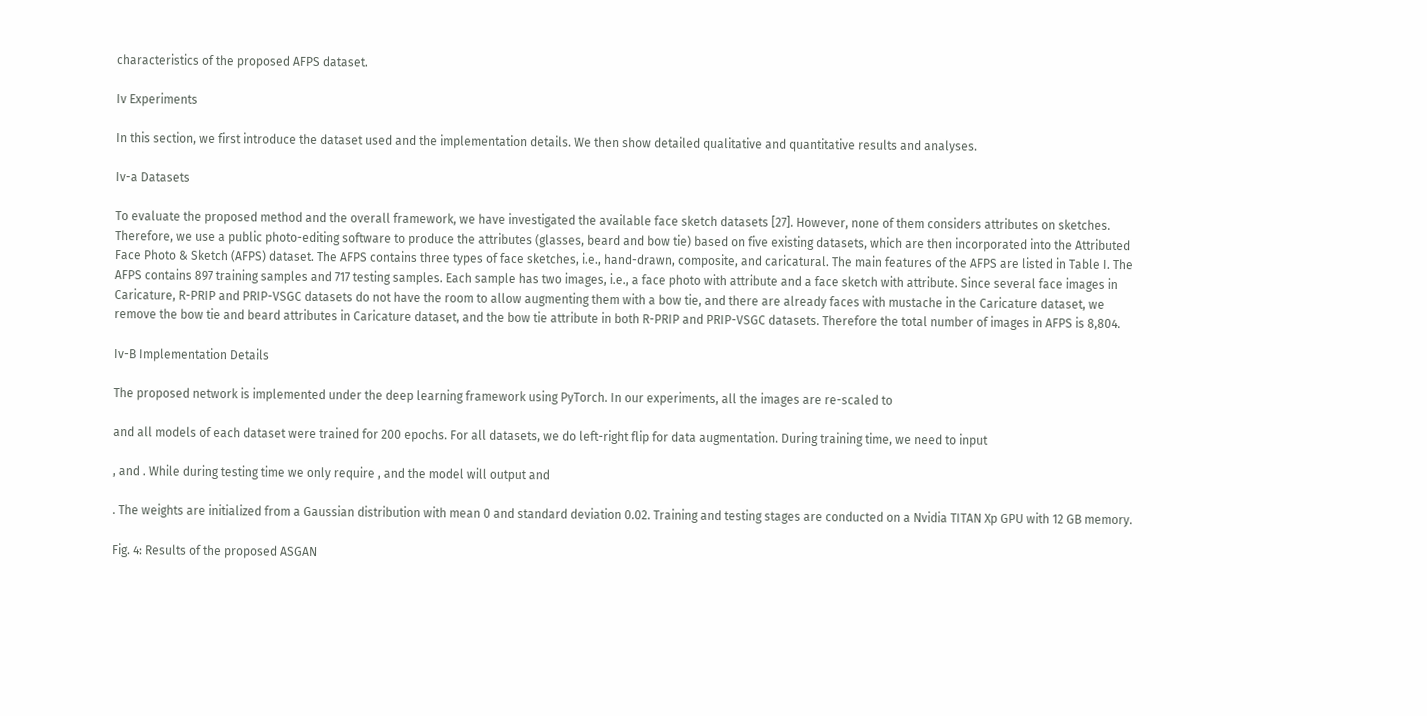characteristics of the proposed AFPS dataset.

Iv Experiments

In this section, we first introduce the dataset used and the implementation details. We then show detailed qualitative and quantitative results and analyses.

Iv-a Datasets

To evaluate the proposed method and the overall framework, we have investigated the available face sketch datasets [27]. However, none of them considers attributes on sketches. Therefore, we use a public photo-editing software to produce the attributes (glasses, beard and bow tie) based on five existing datasets, which are then incorporated into the Attributed Face Photo & Sketch (AFPS) dataset. The AFPS contains three types of face sketches, i.e., hand-drawn, composite, and caricatural. The main features of the AFPS are listed in Table I. The AFPS contains 897 training samples and 717 testing samples. Each sample has two images, i.e., a face photo with attribute and a face sketch with attribute. Since several face images in Caricature, R-PRIP and PRIP-VSGC datasets do not have the room to allow augmenting them with a bow tie, and there are already faces with mustache in the Caricature dataset, we remove the bow tie and beard attributes in Caricature dataset, and the bow tie attribute in both R-PRIP and PRIP-VSGC datasets. Therefore the total number of images in AFPS is 8,804.

Iv-B Implementation Details

The proposed network is implemented under the deep learning framework using PyTorch. In our experiments, all the images are re-scaled to

and all models of each dataset were trained for 200 epochs. For all datasets, we do left-right flip for data augmentation. During training time, we need to input

, and . While during testing time we only require , and the model will output and

. The weights are initialized from a Gaussian distribution with mean 0 and standard deviation 0.02. Training and testing stages are conducted on a Nvidia TITAN Xp GPU with 12 GB memory.

Fig. 4: Results of the proposed ASGAN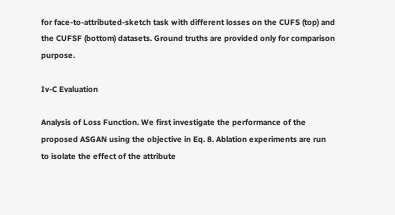for face-to-attributed-sketch task with different losses on the CUFS (top) and the CUFSF (bottom) datasets. Ground truths are provided only for comparison purpose.

Iv-C Evaluation

Analysis of Loss Function. We first investigate the performance of the proposed ASGAN using the objective in Eq. 8. Ablation experiments are run to isolate the effect of the attribute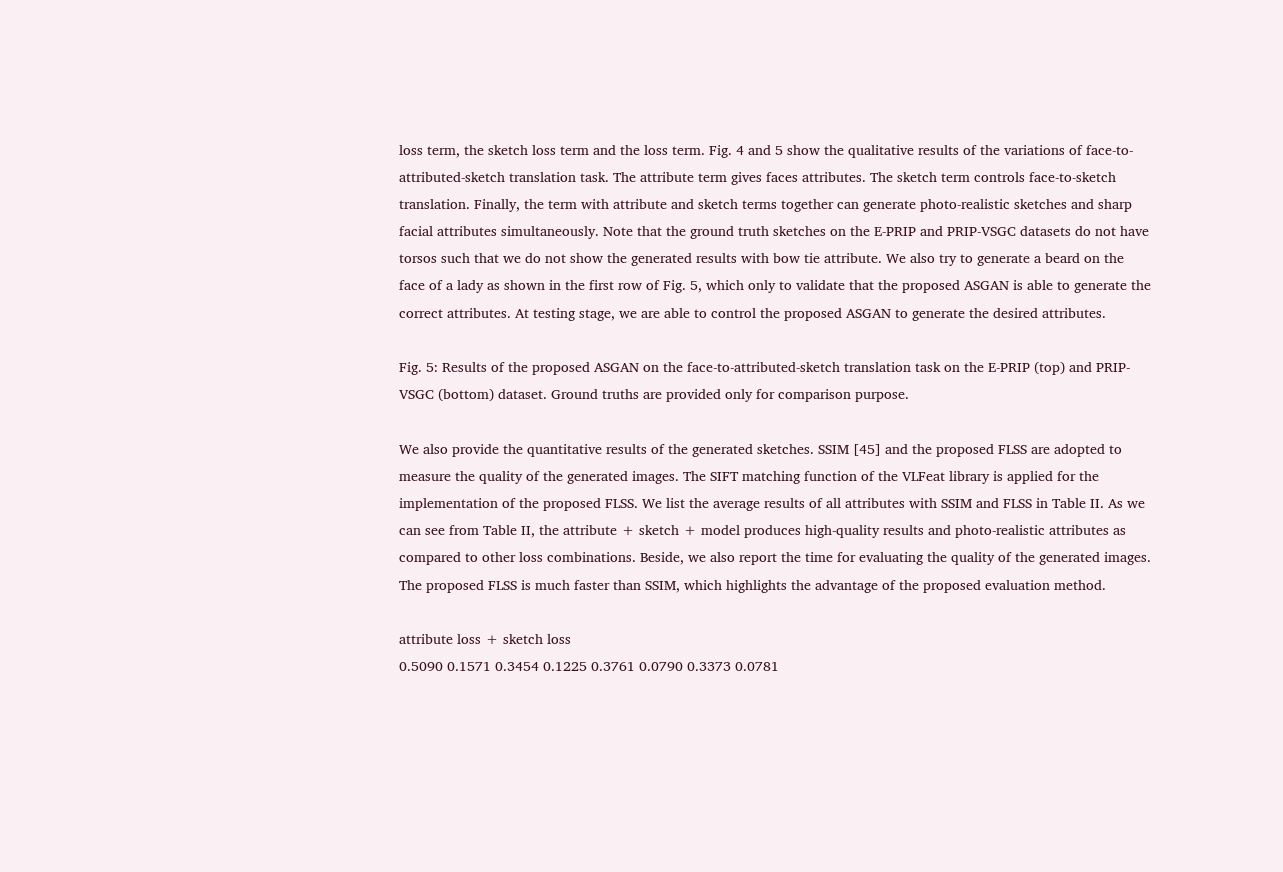loss term, the sketch loss term and the loss term. Fig. 4 and 5 show the qualitative results of the variations of face-to-attributed-sketch translation task. The attribute term gives faces attributes. The sketch term controls face-to-sketch translation. Finally, the term with attribute and sketch terms together can generate photo-realistic sketches and sharp facial attributes simultaneously. Note that the ground truth sketches on the E-PRIP and PRIP-VSGC datasets do not have torsos such that we do not show the generated results with bow tie attribute. We also try to generate a beard on the face of a lady as shown in the first row of Fig. 5, which only to validate that the proposed ASGAN is able to generate the correct attributes. At testing stage, we are able to control the proposed ASGAN to generate the desired attributes.

Fig. 5: Results of the proposed ASGAN on the face-to-attributed-sketch translation task on the E-PRIP (top) and PRIP-VSGC (bottom) dataset. Ground truths are provided only for comparison purpose.

We also provide the quantitative results of the generated sketches. SSIM [45] and the proposed FLSS are adopted to measure the quality of the generated images. The SIFT matching function of the VLFeat library is applied for the implementation of the proposed FLSS. We list the average results of all attributes with SSIM and FLSS in Table II. As we can see from Table II, the attribute + sketch + model produces high-quality results and photo-realistic attributes as compared to other loss combinations. Beside, we also report the time for evaluating the quality of the generated images. The proposed FLSS is much faster than SSIM, which highlights the advantage of the proposed evaluation method.

attribute loss + sketch loss
0.5090 0.1571 0.3454 0.1225 0.3761 0.0790 0.3373 0.0781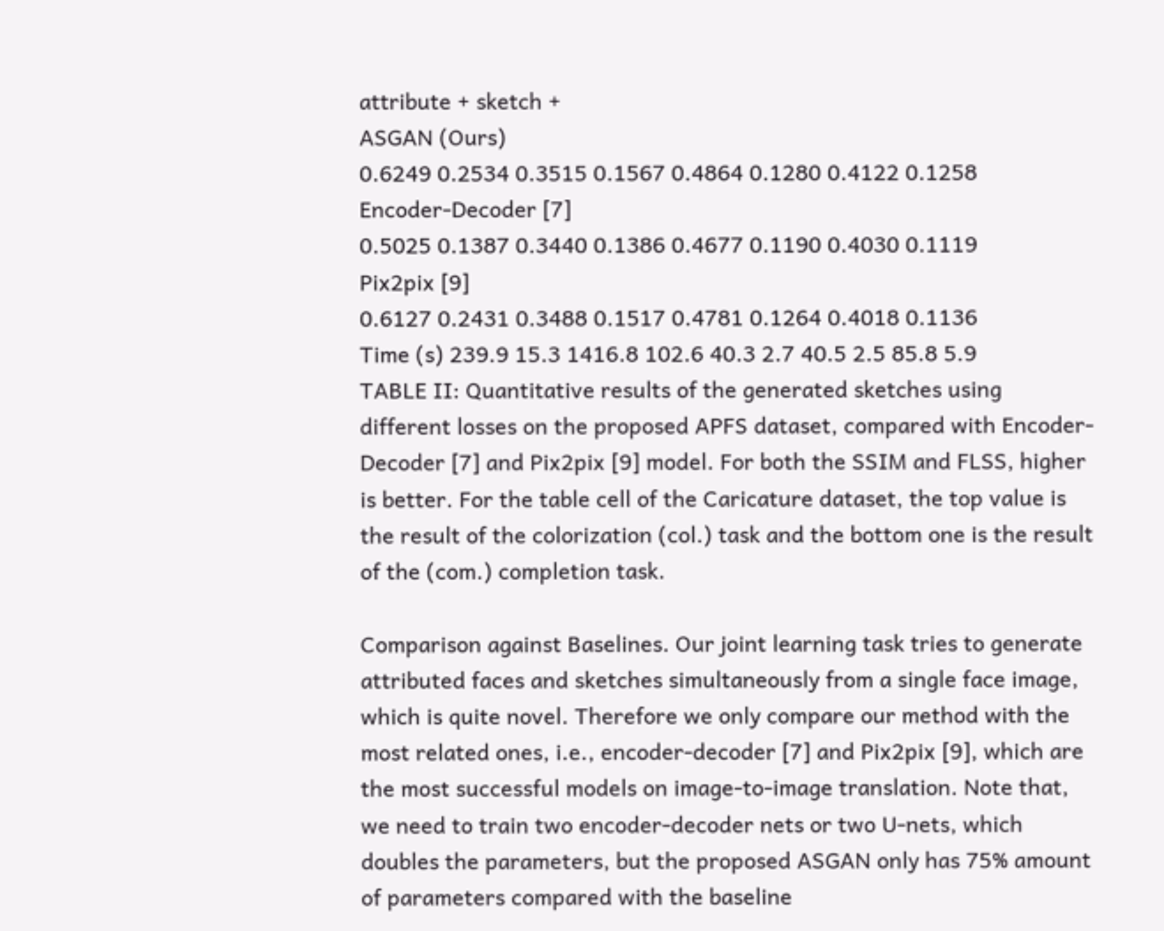attribute + sketch +
ASGAN (Ours)
0.6249 0.2534 0.3515 0.1567 0.4864 0.1280 0.4122 0.1258
Encoder-Decoder [7]
0.5025 0.1387 0.3440 0.1386 0.4677 0.1190 0.4030 0.1119
Pix2pix [9]
0.6127 0.2431 0.3488 0.1517 0.4781 0.1264 0.4018 0.1136
Time (s) 239.9 15.3 1416.8 102.6 40.3 2.7 40.5 2.5 85.8 5.9
TABLE II: Quantitative results of the generated sketches using different losses on the proposed APFS dataset, compared with Encoder-Decoder [7] and Pix2pix [9] model. For both the SSIM and FLSS, higher is better. For the table cell of the Caricature dataset, the top value is the result of the colorization (col.) task and the bottom one is the result of the (com.) completion task.

Comparison against Baselines. Our joint learning task tries to generate attributed faces and sketches simultaneously from a single face image, which is quite novel. Therefore we only compare our method with the most related ones, i.e., encoder-decoder [7] and Pix2pix [9], which are the most successful models on image-to-image translation. Note that, we need to train two encoder-decoder nets or two U-nets, which doubles the parameters, but the proposed ASGAN only has 75% amount of parameters compared with the baseline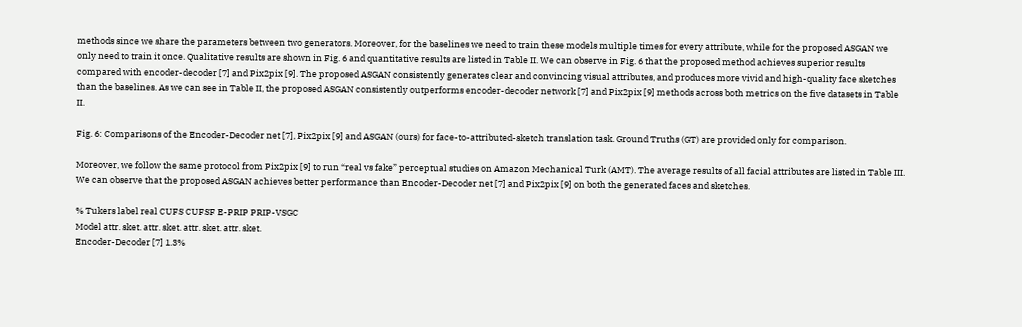methods since we share the parameters between two generators. Moreover, for the baselines we need to train these models multiple times for every attribute, while for the proposed ASGAN we only need to train it once. Qualitative results are shown in Fig. 6 and quantitative results are listed in Table II. We can observe in Fig. 6 that the proposed method achieves superior results compared with encoder-decoder [7] and Pix2pix [9]. The proposed ASGAN consistently generates clear and convincing visual attributes, and produces more vivid and high-quality face sketches than the baselines. As we can see in Table II, the proposed ASGAN consistently outperforms encoder-decoder network [7] and Pix2pix [9] methods across both metrics on the five datasets in Table II.

Fig. 6: Comparisons of the Encoder-Decoder net [7], Pix2pix [9] and ASGAN (ours) for face-to-attributed-sketch translation task. Ground Truths (GT) are provided only for comparison.

Moreover, we follow the same protocol from Pix2pix [9] to run “real vs fake” perceptual studies on Amazon Mechanical Turk (AMT). The average results of all facial attributes are listed in Table III. We can observe that the proposed ASGAN achieves better performance than Encoder-Decoder net [7] and Pix2pix [9] on both the generated faces and sketches.

% Tukers label real CUFS CUFSF E-PRIP PRIP-VSGC
Model attr. sket. attr. sket. attr. sket. attr. sket.
Encoder-Decoder [7] 1.3%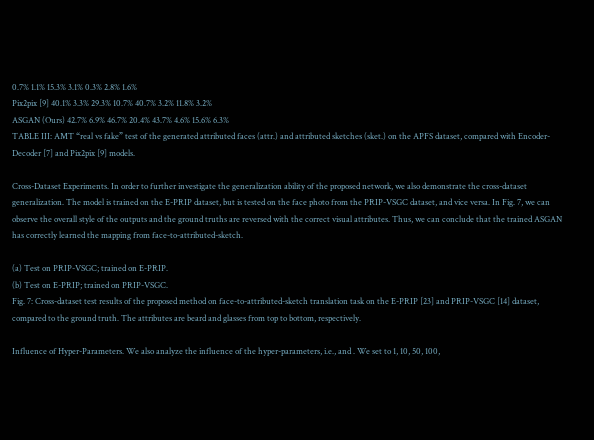0.7% 1.1% 15.3% 3.1% 0.3% 2.8% 1.6%
Pix2pix [9] 40.1% 3.3% 29.3% 10.7% 40.7% 3.2% 11.8% 3.2%
ASGAN (Ours) 42.7% 6.9% 46.7% 20.4% 43.7% 4.6% 15.6% 6.3%
TABLE III: AMT “real vs fake” test of the generated attributed faces (attr.) and attributed sketches (sket.) on the APFS dataset, compared with Encoder-Decoder [7] and Pix2pix [9] models.

Cross-Dataset Experiments. In order to further investigate the generalization ability of the proposed network, we also demonstrate the cross-dataset generalization. The model is trained on the E-PRIP dataset, but is tested on the face photo from the PRIP-VSGC dataset, and vice versa. In Fig. 7, we can observe the overall style of the outputs and the ground truths are reversed with the correct visual attributes. Thus, we can conclude that the trained ASGAN has correctly learned the mapping from face-to-attributed-sketch.

(a) Test on PRIP-VSGC; trained on E-PRIP.
(b) Test on E-PRIP; trained on PRIP-VSGC.
Fig. 7: Cross-dataset test results of the proposed method on face-to-attributed-sketch translation task on the E-PRIP [23] and PRIP-VSGC [14] dataset, compared to the ground truth. The attributes are beard and glasses from top to bottom, respectively.

Influence of Hyper-Parameters. We also analyze the influence of the hyper-parameters, i.e., and . We set to 1, 10, 50, 100,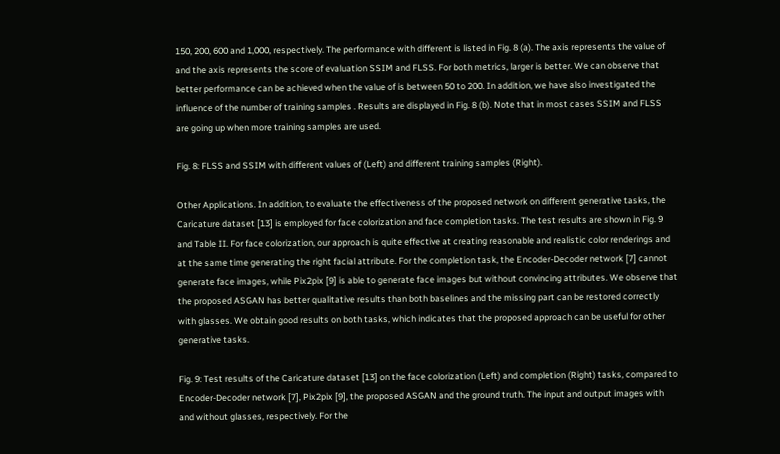150, 200, 600 and 1,000, respectively. The performance with different is listed in Fig. 8 (a). The axis represents the value of and the axis represents the score of evaluation SSIM and FLSS. For both metrics, larger is better. We can observe that better performance can be achieved when the value of is between 50 to 200. In addition, we have also investigated the influence of the number of training samples . Results are displayed in Fig. 8 (b). Note that in most cases SSIM and FLSS are going up when more training samples are used.

Fig. 8: FLSS and SSIM with different values of (Left) and different training samples (Right).

Other Applications. In addition, to evaluate the effectiveness of the proposed network on different generative tasks, the Caricature dataset [13] is employed for face colorization and face completion tasks. The test results are shown in Fig. 9 and Table II. For face colorization, our approach is quite effective at creating reasonable and realistic color renderings and at the same time generating the right facial attribute. For the completion task, the Encoder-Decoder network [7] cannot generate face images, while Pix2pix [9] is able to generate face images but without convincing attributes. We observe that the proposed ASGAN has better qualitative results than both baselines and the missing part can be restored correctly with glasses. We obtain good results on both tasks, which indicates that the proposed approach can be useful for other generative tasks.

Fig. 9: Test results of the Caricature dataset [13] on the face colorization (Left) and completion (Right) tasks, compared to Encoder-Decoder network [7], Pix2pix [9], the proposed ASGAN and the ground truth. The input and output images with and without glasses, respectively. For the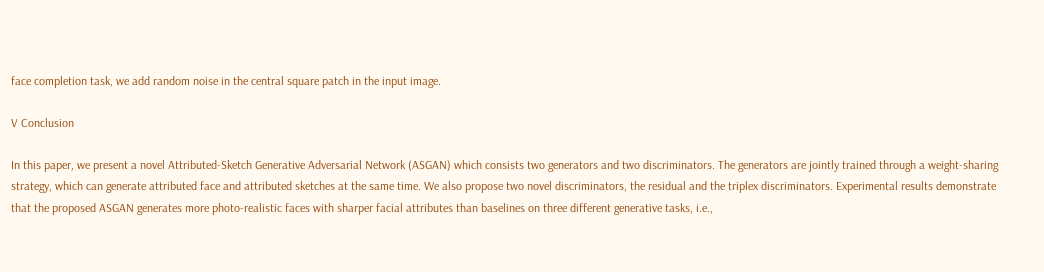face completion task, we add random noise in the central square patch in the input image.

V Conclusion

In this paper, we present a novel Attributed-Sketch Generative Adversarial Network (ASGAN) which consists two generators and two discriminators. The generators are jointly trained through a weight-sharing strategy, which can generate attributed face and attributed sketches at the same time. We also propose two novel discriminators, the residual and the triplex discriminators. Experimental results demonstrate that the proposed ASGAN generates more photo-realistic faces with sharper facial attributes than baselines on three different generative tasks, i.e.,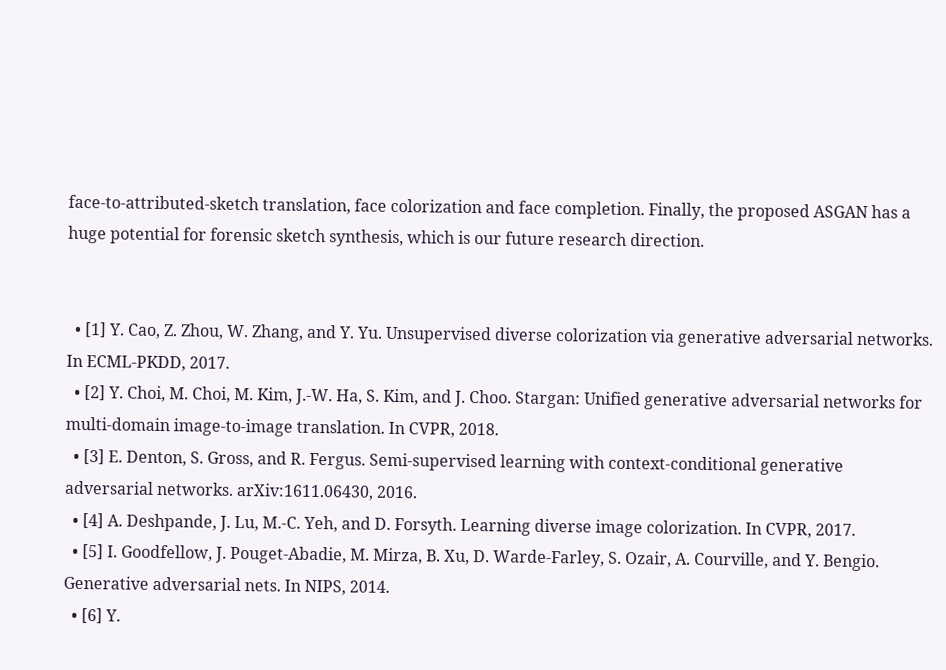face-to-attributed-sketch translation, face colorization and face completion. Finally, the proposed ASGAN has a huge potential for forensic sketch synthesis, which is our future research direction.


  • [1] Y. Cao, Z. Zhou, W. Zhang, and Y. Yu. Unsupervised diverse colorization via generative adversarial networks. In ECML-PKDD, 2017.
  • [2] Y. Choi, M. Choi, M. Kim, J.-W. Ha, S. Kim, and J. Choo. Stargan: Unified generative adversarial networks for multi-domain image-to-image translation. In CVPR, 2018.
  • [3] E. Denton, S. Gross, and R. Fergus. Semi-supervised learning with context-conditional generative adversarial networks. arXiv:1611.06430, 2016.
  • [4] A. Deshpande, J. Lu, M.-C. Yeh, and D. Forsyth. Learning diverse image colorization. In CVPR, 2017.
  • [5] I. Goodfellow, J. Pouget-Abadie, M. Mirza, B. Xu, D. Warde-Farley, S. Ozair, A. Courville, and Y. Bengio. Generative adversarial nets. In NIPS, 2014.
  • [6] Y.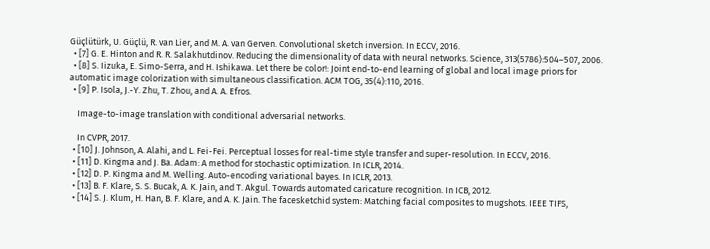Güçlütürk, U. Güçlü, R. van Lier, and M. A. van Gerven. Convolutional sketch inversion. In ECCV, 2016.
  • [7] G. E. Hinton and R. R. Salakhutdinov. Reducing the dimensionality of data with neural networks. Science, 313(5786):504–507, 2006.
  • [8] S. Iizuka, E. Simo-Serra, and H. Ishikawa. Let there be color!: Joint end-to-end learning of global and local image priors for automatic image colorization with simultaneous classification. ACM TOG, 35(4):110, 2016.
  • [9] P. Isola, J.-Y. Zhu, T. Zhou, and A. A. Efros.

    Image-to-image translation with conditional adversarial networks.

    In CVPR, 2017.
  • [10] J. Johnson, A. Alahi, and L. Fei-Fei. Perceptual losses for real-time style transfer and super-resolution. In ECCV, 2016.
  • [11] D. Kingma and J. Ba. Adam: A method for stochastic optimization. In ICLR, 2014.
  • [12] D. P. Kingma and M. Welling. Auto-encoding variational bayes. In ICLR, 2013.
  • [13] B. F. Klare, S. S. Bucak, A. K. Jain, and T. Akgul. Towards automated caricature recognition. In ICB, 2012.
  • [14] S. J. Klum, H. Han, B. F. Klare, and A. K. Jain. The facesketchid system: Matching facial composites to mugshots. IEEE TIFS,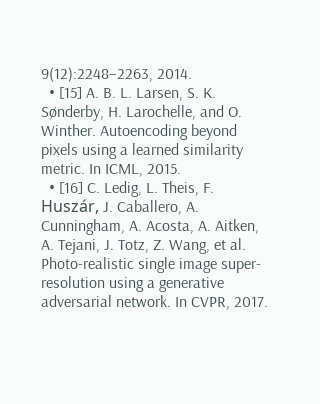9(12):2248–2263, 2014.
  • [15] A. B. L. Larsen, S. K. Sønderby, H. Larochelle, and O. Winther. Autoencoding beyond pixels using a learned similarity metric. In ICML, 2015.
  • [16] C. Ledig, L. Theis, F. Huszár, J. Caballero, A. Cunningham, A. Acosta, A. Aitken, A. Tejani, J. Totz, Z. Wang, et al. Photo-realistic single image super-resolution using a generative adversarial network. In CVPR, 2017.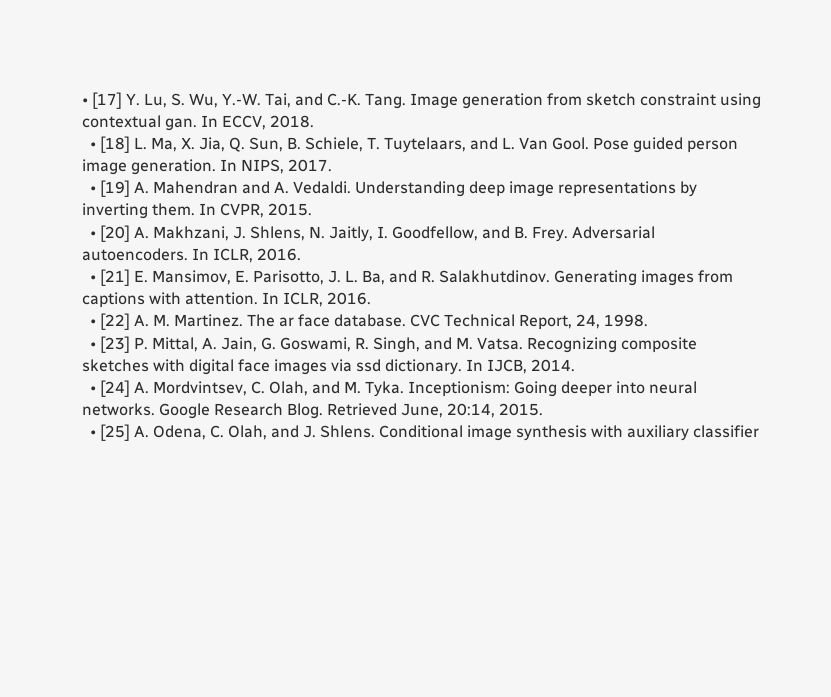• [17] Y. Lu, S. Wu, Y.-W. Tai, and C.-K. Tang. Image generation from sketch constraint using contextual gan. In ECCV, 2018.
  • [18] L. Ma, X. Jia, Q. Sun, B. Schiele, T. Tuytelaars, and L. Van Gool. Pose guided person image generation. In NIPS, 2017.
  • [19] A. Mahendran and A. Vedaldi. Understanding deep image representations by inverting them. In CVPR, 2015.
  • [20] A. Makhzani, J. Shlens, N. Jaitly, I. Goodfellow, and B. Frey. Adversarial autoencoders. In ICLR, 2016.
  • [21] E. Mansimov, E. Parisotto, J. L. Ba, and R. Salakhutdinov. Generating images from captions with attention. In ICLR, 2016.
  • [22] A. M. Martinez. The ar face database. CVC Technical Report, 24, 1998.
  • [23] P. Mittal, A. Jain, G. Goswami, R. Singh, and M. Vatsa. Recognizing composite sketches with digital face images via ssd dictionary. In IJCB, 2014.
  • [24] A. Mordvintsev, C. Olah, and M. Tyka. Inceptionism: Going deeper into neural networks. Google Research Blog. Retrieved June, 20:14, 2015.
  • [25] A. Odena, C. Olah, and J. Shlens. Conditional image synthesis with auxiliary classifier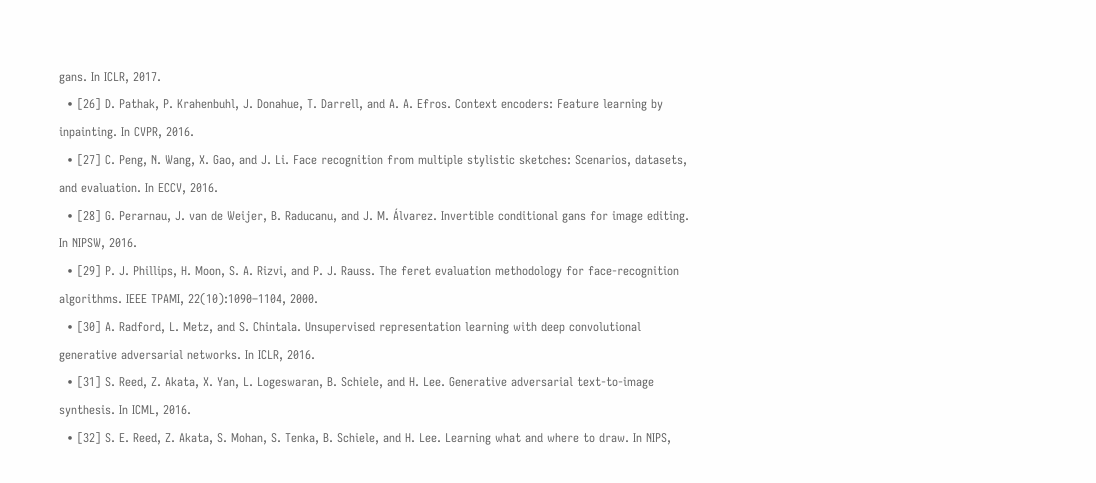gans. In ICLR, 2017.
  • [26] D. Pathak, P. Krahenbuhl, J. Donahue, T. Darrell, and A. A. Efros. Context encoders: Feature learning by inpainting. In CVPR, 2016.
  • [27] C. Peng, N. Wang, X. Gao, and J. Li. Face recognition from multiple stylistic sketches: Scenarios, datasets, and evaluation. In ECCV, 2016.
  • [28] G. Perarnau, J. van de Weijer, B. Raducanu, and J. M. Álvarez. Invertible conditional gans for image editing. In NIPSW, 2016.
  • [29] P. J. Phillips, H. Moon, S. A. Rizvi, and P. J. Rauss. The feret evaluation methodology for face-recognition algorithms. IEEE TPAMI, 22(10):1090–1104, 2000.
  • [30] A. Radford, L. Metz, and S. Chintala. Unsupervised representation learning with deep convolutional generative adversarial networks. In ICLR, 2016.
  • [31] S. Reed, Z. Akata, X. Yan, L. Logeswaran, B. Schiele, and H. Lee. Generative adversarial text-to-image synthesis. In ICML, 2016.
  • [32] S. E. Reed, Z. Akata, S. Mohan, S. Tenka, B. Schiele, and H. Lee. Learning what and where to draw. In NIPS,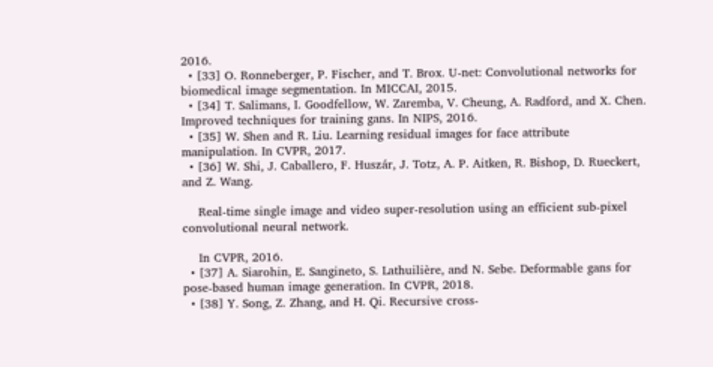2016.
  • [33] O. Ronneberger, P. Fischer, and T. Brox. U-net: Convolutional networks for biomedical image segmentation. In MICCAI, 2015.
  • [34] T. Salimans, I. Goodfellow, W. Zaremba, V. Cheung, A. Radford, and X. Chen. Improved techniques for training gans. In NIPS, 2016.
  • [35] W. Shen and R. Liu. Learning residual images for face attribute manipulation. In CVPR, 2017.
  • [36] W. Shi, J. Caballero, F. Huszár, J. Totz, A. P. Aitken, R. Bishop, D. Rueckert, and Z. Wang.

    Real-time single image and video super-resolution using an efficient sub-pixel convolutional neural network.

    In CVPR, 2016.
  • [37] A. Siarohin, E. Sangineto, S. Lathuilière, and N. Sebe. Deformable gans for pose-based human image generation. In CVPR, 2018.
  • [38] Y. Song, Z. Zhang, and H. Qi. Recursive cross-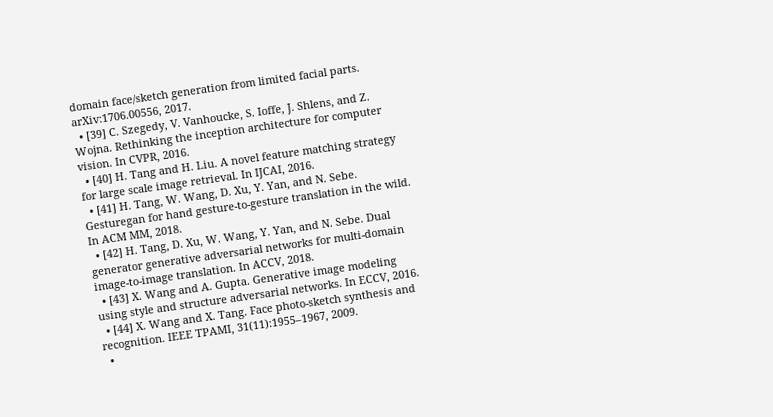domain face/sketch generation from limited facial parts. arXiv:1706.00556, 2017.
  • [39] C. Szegedy, V. Vanhoucke, S. Ioffe, J. Shlens, and Z. Wojna. Rethinking the inception architecture for computer vision. In CVPR, 2016.
  • [40] H. Tang and H. Liu. A novel feature matching strategy for large scale image retrieval. In IJCAI, 2016.
  • [41] H. Tang, W. Wang, D. Xu, Y. Yan, and N. Sebe. Gesturegan for hand gesture-to-gesture translation in the wild. In ACM MM, 2018.
  • [42] H. Tang, D. Xu, W. Wang, Y. Yan, and N. Sebe. Dual generator generative adversarial networks for multi-domain image-to-image translation. In ACCV, 2018.
  • [43] X. Wang and A. Gupta. Generative image modeling using style and structure adversarial networks. In ECCV, 2016.
  • [44] X. Wang and X. Tang. Face photo-sketch synthesis and recognition. IEEE TPAMI, 31(11):1955–1967, 2009.
  •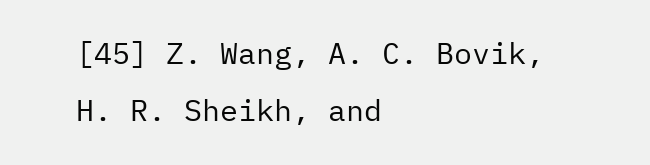[45] Z. Wang, A. C. Bovik, H. R. Sheikh, and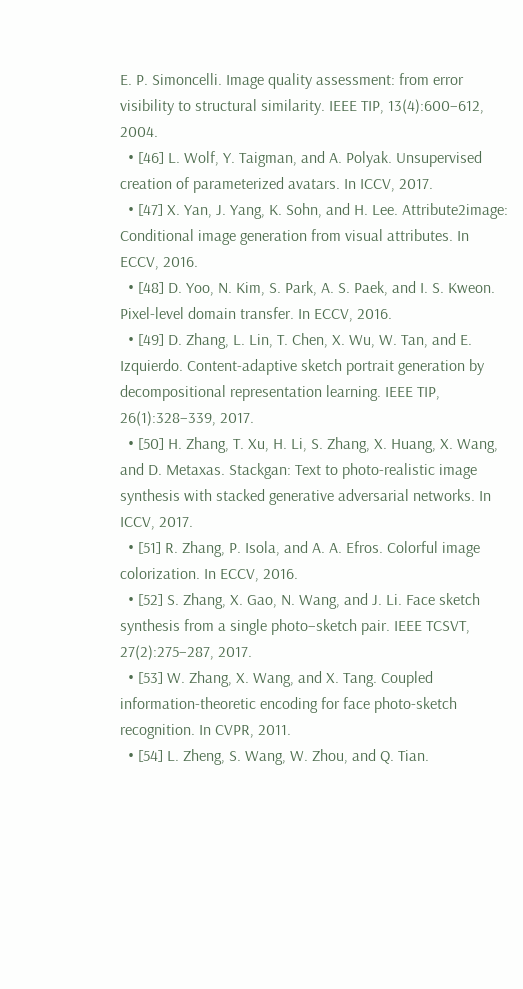E. P. Simoncelli. Image quality assessment: from error visibility to structural similarity. IEEE TIP, 13(4):600–612, 2004.
  • [46] L. Wolf, Y. Taigman, and A. Polyak. Unsupervised creation of parameterized avatars. In ICCV, 2017.
  • [47] X. Yan, J. Yang, K. Sohn, and H. Lee. Attribute2image: Conditional image generation from visual attributes. In ECCV, 2016.
  • [48] D. Yoo, N. Kim, S. Park, A. S. Paek, and I. S. Kweon. Pixel-level domain transfer. In ECCV, 2016.
  • [49] D. Zhang, L. Lin, T. Chen, X. Wu, W. Tan, and E. Izquierdo. Content-adaptive sketch portrait generation by decompositional representation learning. IEEE TIP, 26(1):328–339, 2017.
  • [50] H. Zhang, T. Xu, H. Li, S. Zhang, X. Huang, X. Wang, and D. Metaxas. Stackgan: Text to photo-realistic image synthesis with stacked generative adversarial networks. In ICCV, 2017.
  • [51] R. Zhang, P. Isola, and A. A. Efros. Colorful image colorization. In ECCV, 2016.
  • [52] S. Zhang, X. Gao, N. Wang, and J. Li. Face sketch synthesis from a single photo–sketch pair. IEEE TCSVT, 27(2):275–287, 2017.
  • [53] W. Zhang, X. Wang, and X. Tang. Coupled information-theoretic encoding for face photo-sketch recognition. In CVPR, 2011.
  • [54] L. Zheng, S. Wang, W. Zhou, and Q. Tian.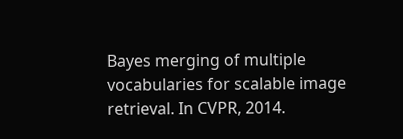Bayes merging of multiple vocabularies for scalable image retrieval. In CVPR, 2014.